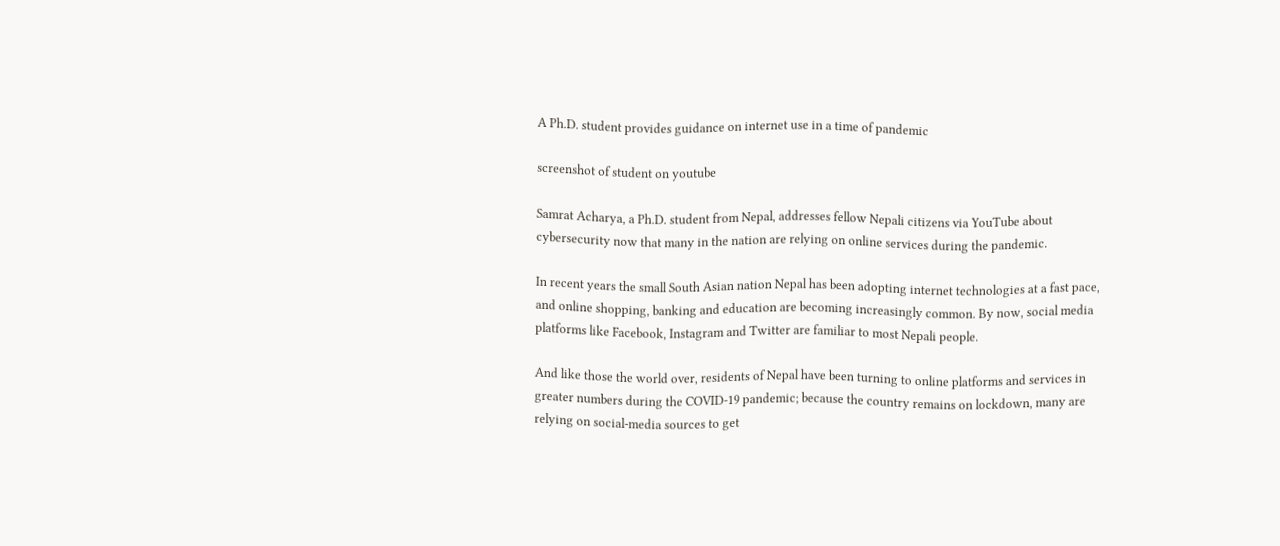A Ph.D. student provides guidance on internet use in a time of pandemic

screenshot of student on youtube

Samrat Acharya, a Ph.D. student from Nepal, addresses fellow Nepali citizens via YouTube about cybersecurity now that many in the nation are relying on online services during the pandemic.

In recent years the small South Asian nation Nepal has been adopting internet technologies at a fast pace, and online shopping, banking and education are becoming increasingly common. By now, social media platforms like Facebook, Instagram and Twitter are familiar to most Nepali people.

And like those the world over, residents of Nepal have been turning to online platforms and services in greater numbers during the COVID-19 pandemic; because the country remains on lockdown, many are relying on social-media sources to get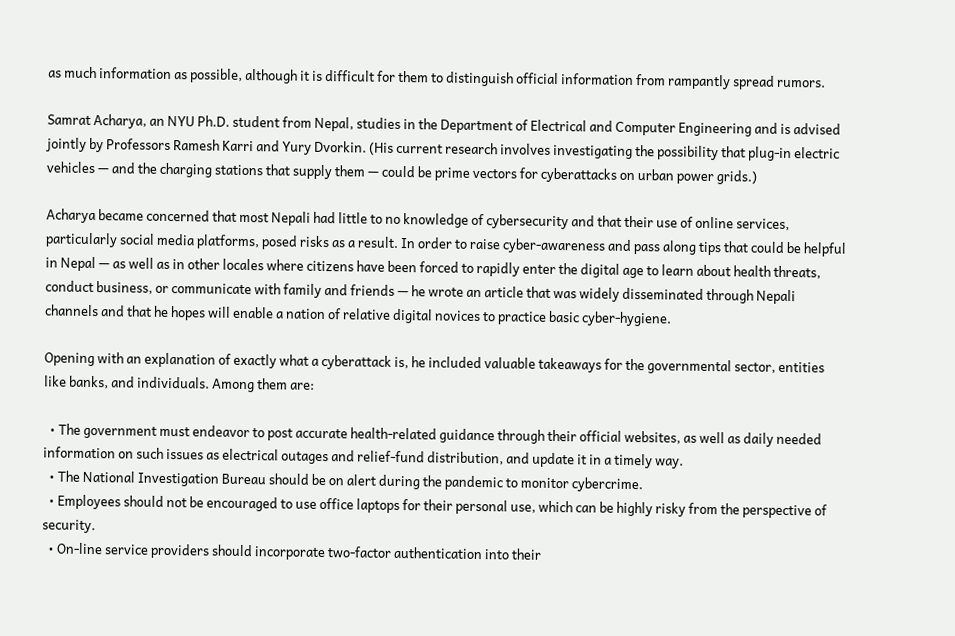as much information as possible, although it is difficult for them to distinguish official information from rampantly spread rumors.

Samrat Acharya, an NYU Ph.D. student from Nepal, studies in the Department of Electrical and Computer Engineering and is advised jointly by Professors Ramesh Karri and Yury Dvorkin. (His current research involves investigating the possibility that plug-in electric vehicles — and the charging stations that supply them — could be prime vectors for cyberattacks on urban power grids.)

Acharya became concerned that most Nepali had little to no knowledge of cybersecurity and that their use of online services, particularly social media platforms, posed risks as a result. In order to raise cyber-awareness and pass along tips that could be helpful in Nepal — as well as in other locales where citizens have been forced to rapidly enter the digital age to learn about health threats, conduct business, or communicate with family and friends — he wrote an article that was widely disseminated through Nepali channels and that he hopes will enable a nation of relative digital novices to practice basic cyber-hygiene.

Opening with an explanation of exactly what a cyberattack is, he included valuable takeaways for the governmental sector, entities like banks, and individuals. Among them are:

  • The government must endeavor to post accurate health-related guidance through their official websites, as well as daily needed information on such issues as electrical outages and relief-fund distribution, and update it in a timely way.
  • The National Investigation Bureau should be on alert during the pandemic to monitor cybercrime.
  • Employees should not be encouraged to use office laptops for their personal use, which can be highly risky from the perspective of security.
  • On-line service providers should incorporate two-factor authentication into their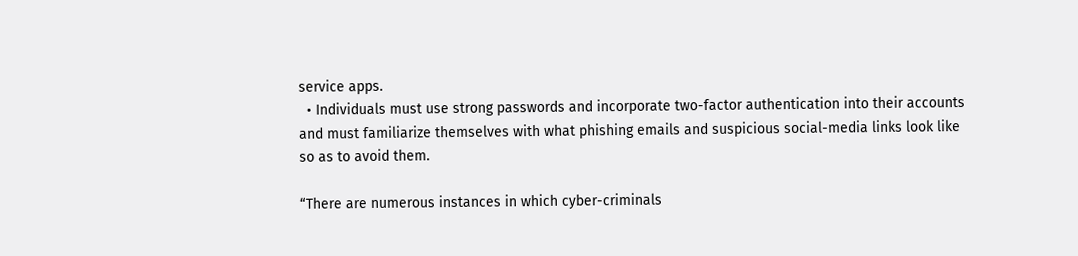service apps.
  • Individuals must use strong passwords and incorporate two-factor authentication into their accounts and must familiarize themselves with what phishing emails and suspicious social-media links look like so as to avoid them.

“There are numerous instances in which cyber-criminals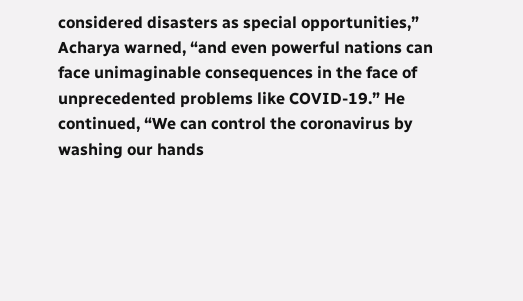considered disasters as special opportunities,” Acharya warned, “and even powerful nations can face unimaginable consequences in the face of unprecedented problems like COVID-19.” He continued, “We can control the coronavirus by washing our hands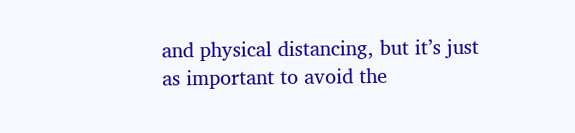and physical distancing, but it’s just as important to avoid the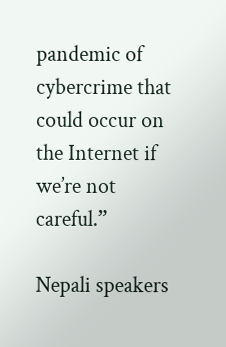pandemic of cybercrime that could occur on the Internet if we’re not careful.”

Nepali speakers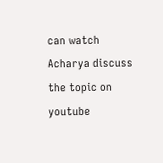can watch Acharya discuss the topic on youtube